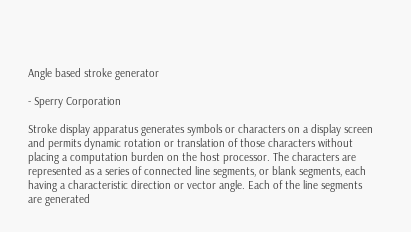Angle based stroke generator

- Sperry Corporation

Stroke display apparatus generates symbols or characters on a display screen and permits dynamic rotation or translation of those characters without placing a computation burden on the host processor. The characters are represented as a series of connected line segments, or blank segments, each having a characteristic direction or vector angle. Each of the line segments are generated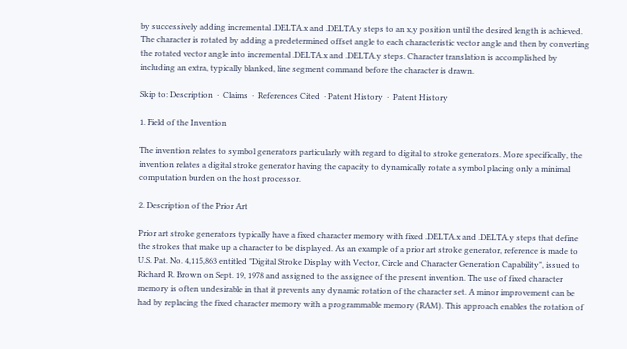by successively adding incremental .DELTA.x and .DELTA.y steps to an x,y position until the desired length is achieved. The character is rotated by adding a predetermined offset angle to each characteristic vector angle and then by converting the rotated vector angle into incremental .DELTA.x and .DELTA.y steps. Character translation is accomplished by including an extra, typically blanked, line segment command before the character is drawn.

Skip to: Description  ·  Claims  ·  References Cited  · Patent History  ·  Patent History

1. Field of the Invention

The invention relates to symbol generators particularly with regard to digital to stroke generators. More specifically, the invention relates a digital stroke generator having the capacity to dynamically rotate a symbol placing only a minimal computation burden on the host processor.

2. Description of the Prior Art

Prior art stroke generators typically have a fixed character memory with fixed .DELTA.x and .DELTA.y steps that define the strokes that make up a character to be displayed. As an example of a prior art stroke generator, reference is made to U.S. Pat. No. 4,115,863 entitled "Digital Stroke Display with Vector, Circle and Character Generation Capability", issued to Richard R. Brown on Sept. 19, 1978 and assigned to the assignee of the present invention. The use of fixed character memory is often undesirable in that it prevents any dynamic rotation of the character set. A minor improvement can be had by replacing the fixed character memory with a programmable memory (RAM). This approach enables the rotation of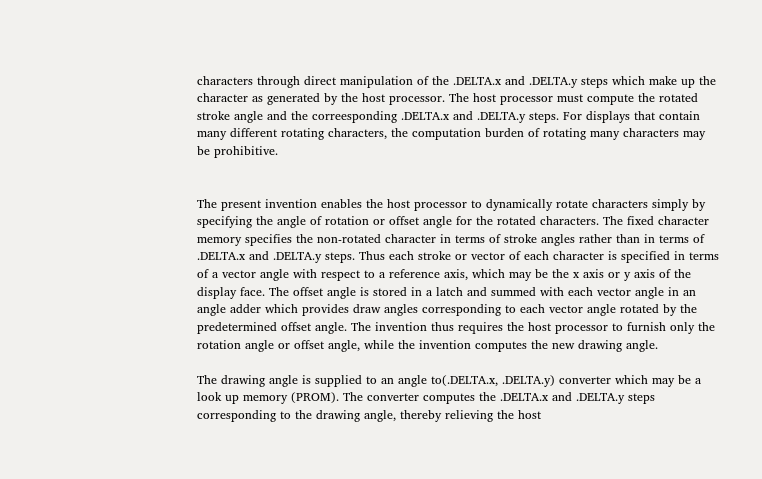characters through direct manipulation of the .DELTA.x and .DELTA.y steps which make up the character as generated by the host processor. The host processor must compute the rotated stroke angle and the correesponding .DELTA.x and .DELTA.y steps. For displays that contain many different rotating characters, the computation burden of rotating many characters may be prohibitive.


The present invention enables the host processor to dynamically rotate characters simply by specifying the angle of rotation or offset angle for the rotated characters. The fixed character memory specifies the non-rotated character in terms of stroke angles rather than in terms of .DELTA.x and .DELTA.y steps. Thus each stroke or vector of each character is specified in terms of a vector angle with respect to a reference axis, which may be the x axis or y axis of the display face. The offset angle is stored in a latch and summed with each vector angle in an angle adder which provides draw angles corresponding to each vector angle rotated by the predetermined offset angle. The invention thus requires the host processor to furnish only the rotation angle or offset angle, while the invention computes the new drawing angle.

The drawing angle is supplied to an angle to(.DELTA.x, .DELTA.y) converter which may be a look up memory (PROM). The converter computes the .DELTA.x and .DELTA.y steps corresponding to the drawing angle, thereby relieving the host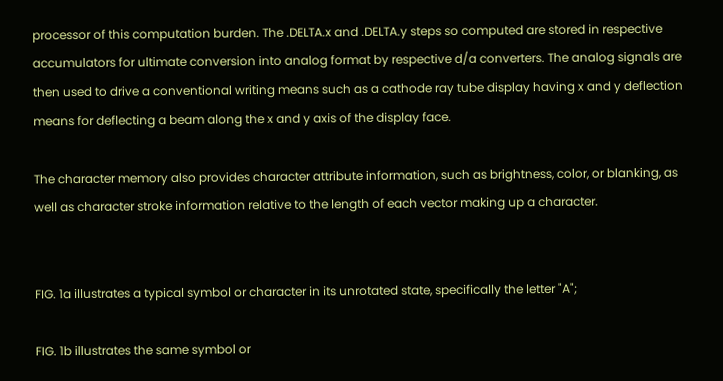processor of this computation burden. The .DELTA.x and .DELTA.y steps so computed are stored in respective accumulators for ultimate conversion into analog format by respective d/a converters. The analog signals are then used to drive a conventional writing means such as a cathode ray tube display having x and y deflection means for deflecting a beam along the x and y axis of the display face.

The character memory also provides character attribute information, such as brightness, color, or blanking, as well as character stroke information relative to the length of each vector making up a character.


FIG. 1a illustrates a typical symbol or character in its unrotated state, specifically the letter "A";

FIG. 1b illustrates the same symbol or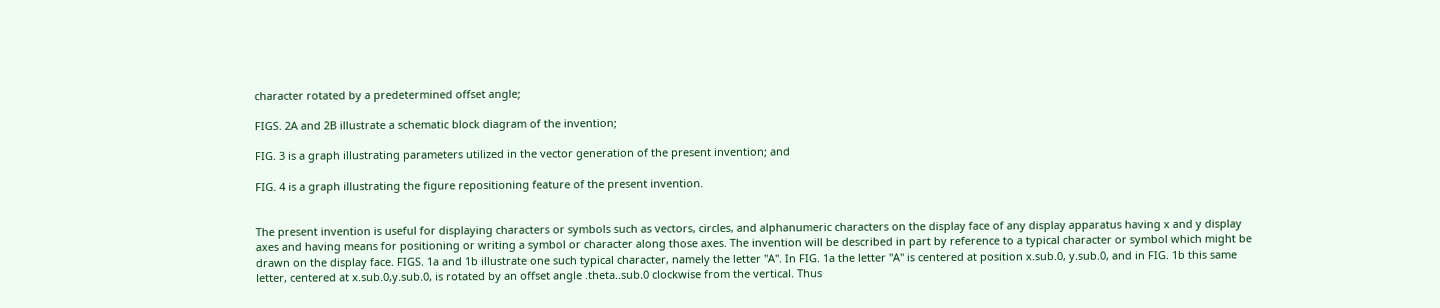character rotated by a predetermined offset angle;

FIGS. 2A and 2B illustrate a schematic block diagram of the invention;

FIG. 3 is a graph illustrating parameters utilized in the vector generation of the present invention; and

FIG. 4 is a graph illustrating the figure repositioning feature of the present invention.


The present invention is useful for displaying characters or symbols such as vectors, circles, and alphanumeric characters on the display face of any display apparatus having x and y display axes and having means for positioning or writing a symbol or character along those axes. The invention will be described in part by reference to a typical character or symbol which might be drawn on the display face. FIGS. 1a and 1b illustrate one such typical character, namely the letter "A". In FIG. 1a the letter "A" is centered at position x.sub.0, y.sub.0, and in FIG. 1b this same letter, centered at x.sub.0,y.sub.0, is rotated by an offset angle .theta..sub.0 clockwise from the vertical. Thus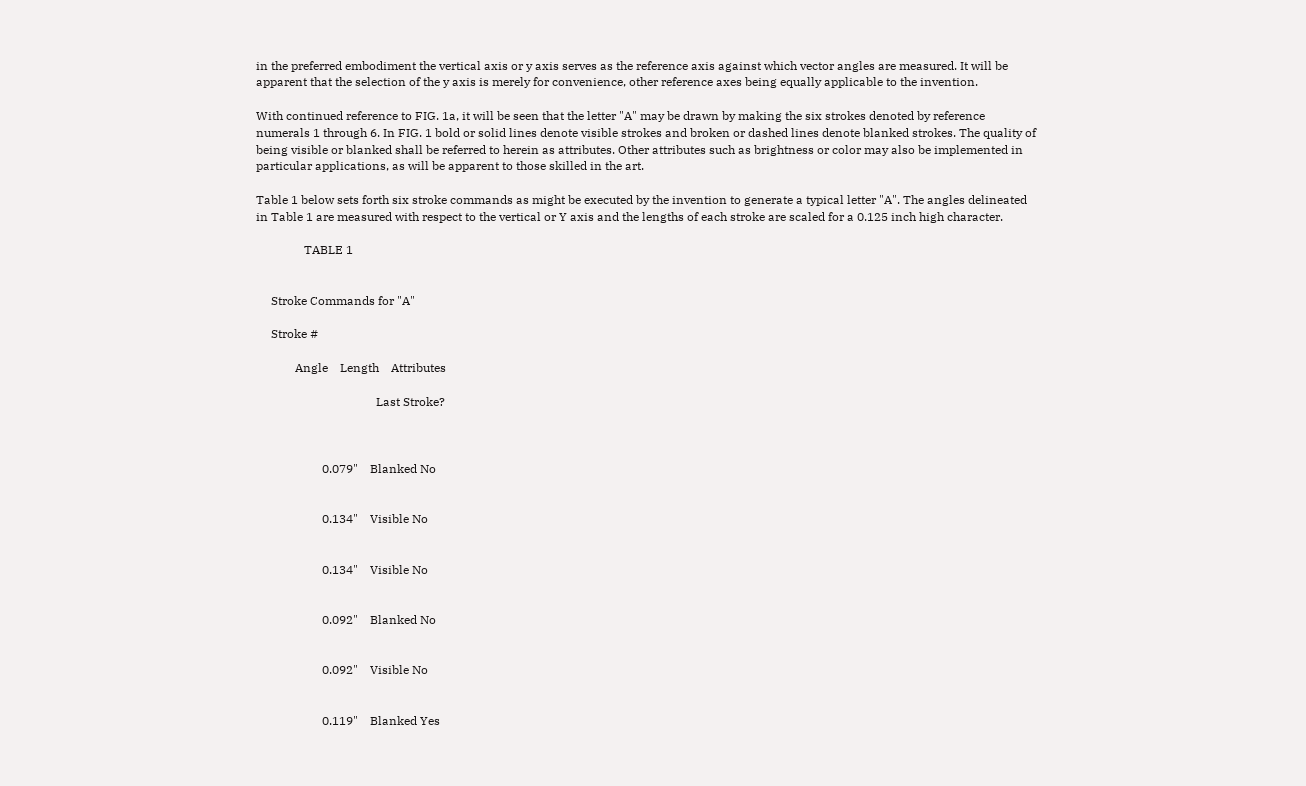in the preferred embodiment the vertical axis or y axis serves as the reference axis against which vector angles are measured. It will be apparent that the selection of the y axis is merely for convenience, other reference axes being equally applicable to the invention.

With continued reference to FIG. 1a, it will be seen that the letter "A" may be drawn by making the six strokes denoted by reference numerals 1 through 6. In FIG. 1 bold or solid lines denote visible strokes and broken or dashed lines denote blanked strokes. The quality of being visible or blanked shall be referred to herein as attributes. Other attributes such as brightness or color may also be implemented in particular applications, as will be apparent to those skilled in the art.

Table 1 below sets forth six stroke commands as might be executed by the invention to generate a typical letter "A". The angles delineated in Table 1 are measured with respect to the vertical or Y axis and the lengths of each stroke are scaled for a 0.125 inch high character.

                TABLE 1


     Stroke Commands for "A"

     Stroke #

             Angle    Length    Attributes

                                        Last Stroke?



                      0.079"    Blanked No


                      0.134"    Visible No


                      0.134"    Visible No


                      0.092"    Blanked No


                      0.092"    Visible No


                      0.119"    Blanked Yes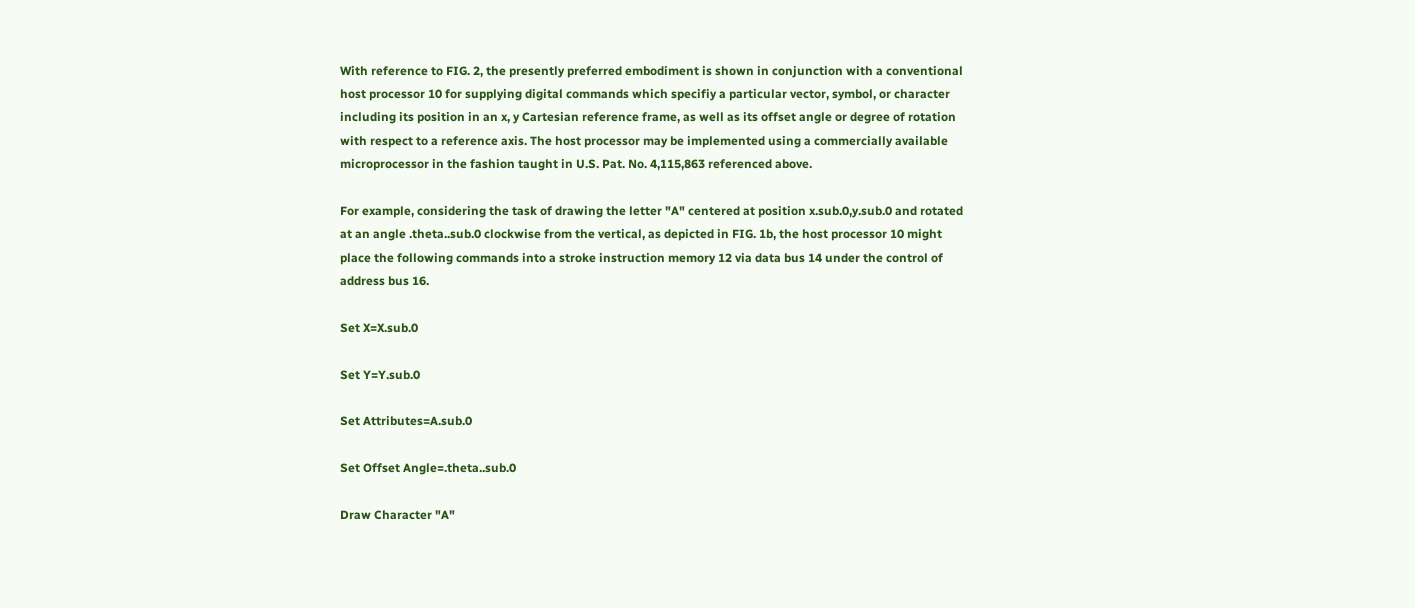With reference to FIG. 2, the presently preferred embodiment is shown in conjunction with a conventional host processor 10 for supplying digital commands which specifiy a particular vector, symbol, or character including its position in an x, y Cartesian reference frame, as well as its offset angle or degree of rotation with respect to a reference axis. The host processor may be implemented using a commercially available microprocessor in the fashion taught in U.S. Pat. No. 4,115,863 referenced above.

For example, considering the task of drawing the letter "A" centered at position x.sub.0,y.sub.0 and rotated at an angle .theta..sub.0 clockwise from the vertical, as depicted in FIG. 1b, the host processor 10 might place the following commands into a stroke instruction memory 12 via data bus 14 under the control of address bus 16.

Set X=X.sub.0

Set Y=Y.sub.0

Set Attributes=A.sub.0

Set Offset Angle=.theta..sub.0

Draw Character "A"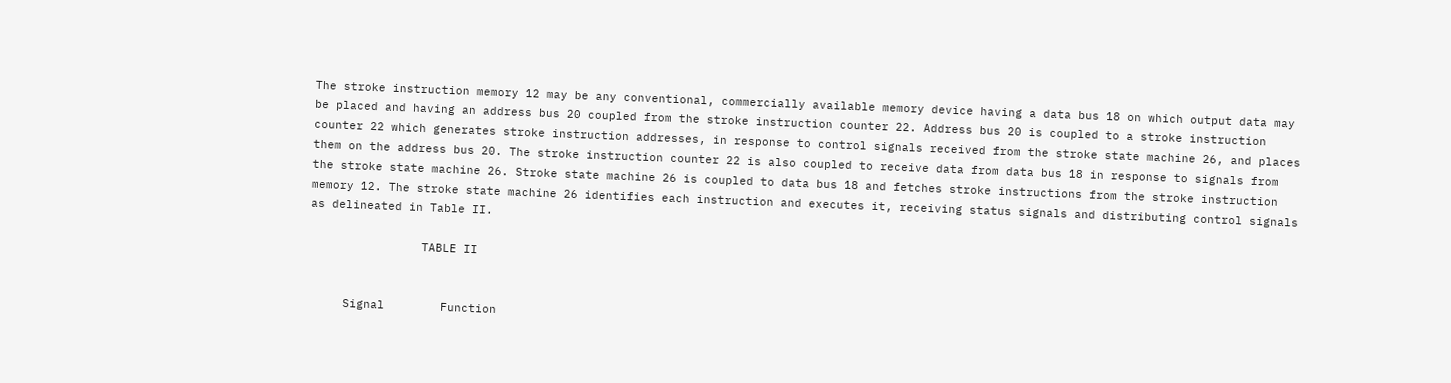The stroke instruction memory 12 may be any conventional, commercially available memory device having a data bus 18 on which output data may be placed and having an address bus 20 coupled from the stroke instruction counter 22. Address bus 20 is coupled to a stroke instruction counter 22 which generates stroke instruction addresses, in response to control signals received from the stroke state machine 26, and places them on the address bus 20. The stroke instruction counter 22 is also coupled to receive data from data bus 18 in response to signals from the stroke state machine 26. Stroke state machine 26 is coupled to data bus 18 and fetches stroke instructions from the stroke instruction memory 12. The stroke state machine 26 identifies each instruction and executes it, receiving status signals and distributing control signals as delineated in Table II.

                TABLE II


     Signal        Function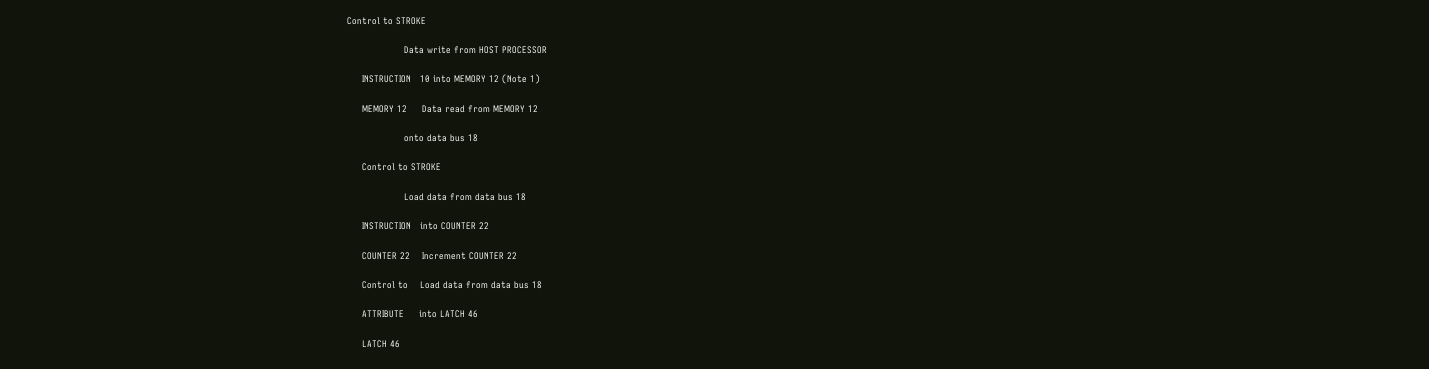Control to STROKE

                   Data write from HOST PROCESSOR

     INSTRUCTION   10 into MEMORY 12 (Note 1)

     MEMORY 12     Data read from MEMORY 12

                   onto data bus 18

     Control to STROKE

                   Load data from data bus 18

     INSTRUCTION   into COUNTER 22

     COUNTER 22    Increment COUNTER 22

     Control to    Load data from data bus 18

     ATTRIBUTE     into LATCH 46

     LATCH 46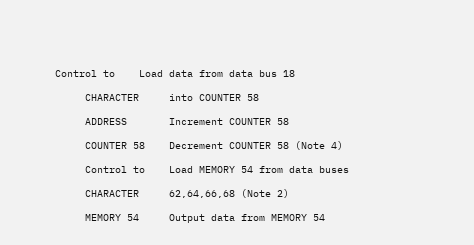Control to    Load data from data bus 18

     CHARACTER     into COUNTER 58

     ADDRESS       Increment COUNTER 58

     COUNTER 58    Decrement COUNTER 58 (Note 4)

     Control to    Load MEMORY 54 from data buses

     CHARACTER     62,64,66,68 (Note 2)

     MEMORY 54     Output data from MEMORY 54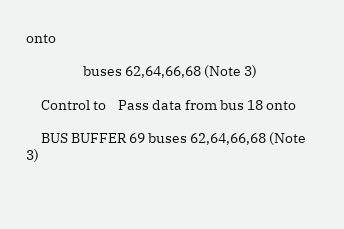onto

                   buses 62,64,66,68 (Note 3)

     Control to    Pass data from bus 18 onto

     BUS BUFFER 69 buses 62,64,66,68 (Note 3)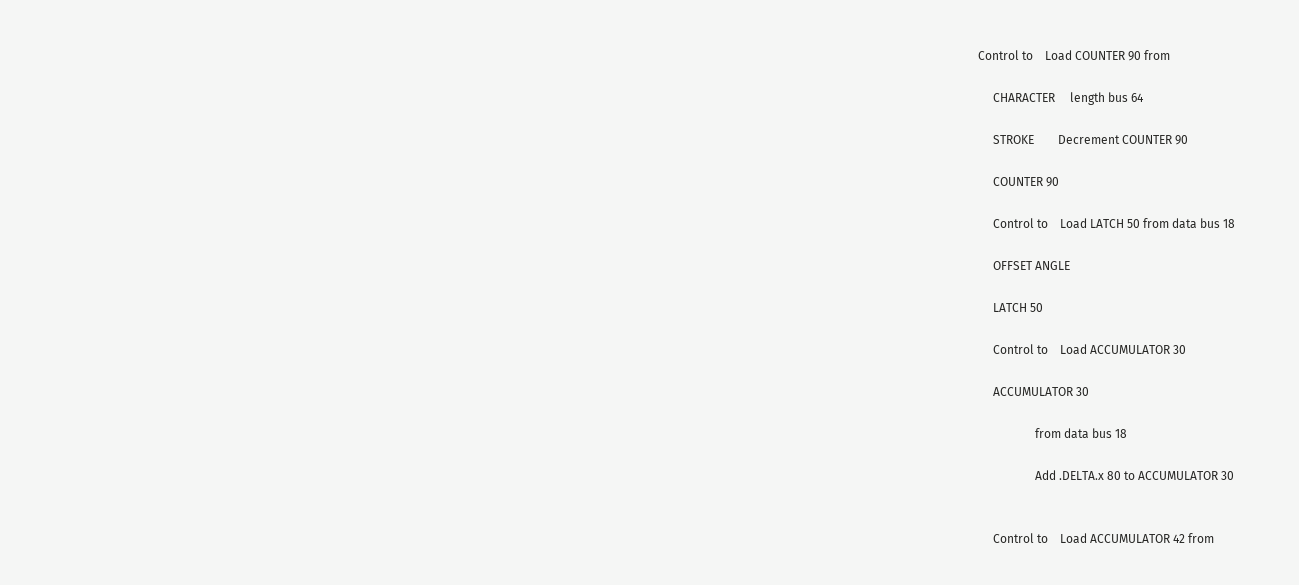Control to    Load COUNTER 90 from

     CHARACTER     length bus 64

     STROKE        Decrement COUNTER 90

     COUNTER 90

     Control to    Load LATCH 50 from data bus 18

     OFFSET ANGLE

     LATCH 50

     Control to    Load ACCUMULATOR 30

     ACCUMULATOR 30

                   from data bus 18

                   Add .DELTA.x 80 to ACCUMULATOR 30


     Control to    Load ACCUMULATOR 42 from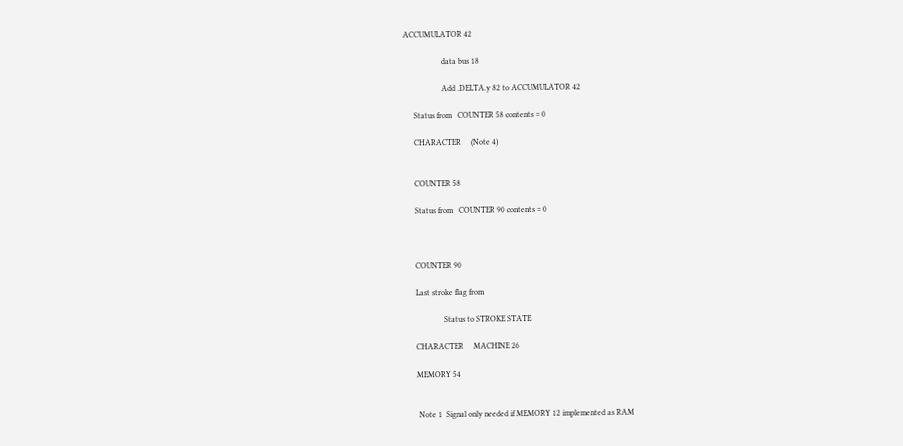ACCUMULATOR 42

                   data bus 18

                   Add .DELTA.y 82 to ACCUMULATOR 42

     Status from   COUNTER 58 contents = 0

     CHARACTER     (Note 4)


     COUNTER 58

     Status from   COUNTER 90 contents = 0



     COUNTER 90

     Last stroke flag from

                   Status to STROKE STATE

     CHARACTER     MACHINE 26

     MEMORY 54


      Note 1  Signal only needed if MEMORY 12 implemented as RAM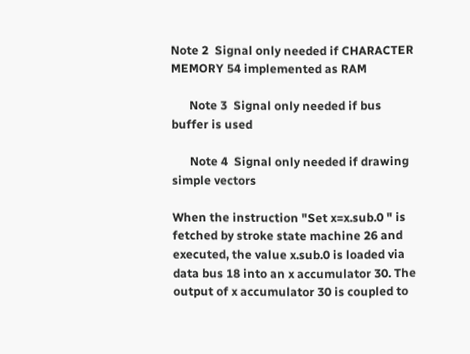Note 2  Signal only needed if CHARACTER MEMORY 54 implemented as RAM

      Note 3  Signal only needed if bus buffer is used

      Note 4  Signal only needed if drawing simple vectors

When the instruction "Set x=x.sub.0 " is fetched by stroke state machine 26 and executed, the value x.sub.0 is loaded via data bus 18 into an x accumulator 30. The output of x accumulator 30 is coupled to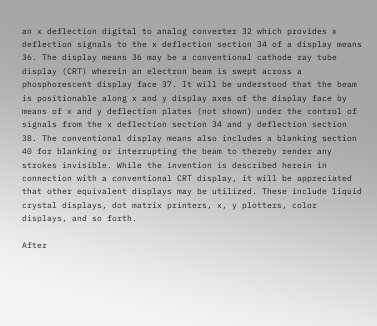an x deflection digital to analog converter 32 which provides x deflection signals to the x deflection section 34 of a display means 36. The display means 36 may be a conventional cathode ray tube display (CRT) wherein an electron beam is swept across a phosphorescent display face 37. It will be understood that the beam is positionable along x and y display axes of the display face by means of x and y deflection plates (not shown) under the control of signals from the x deflection section 34 and y deflection section 38. The conventional display means also includes a blanking section 40 for blanking or interrupting the beam to thereby render any strokes invisible. While the invention is described herein in connection with a conventional CRT display, it will be appreciated that other equivalent displays may be utilized. These include liquid crystal displays, dot matrix printers, x, y plotters, color displays, and so forth.

After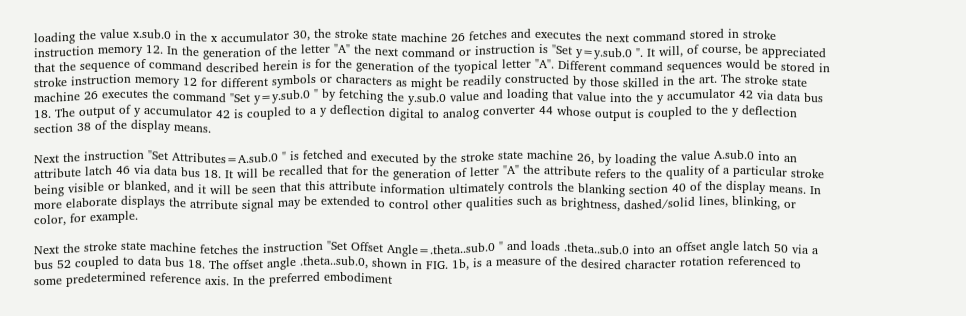loading the value x.sub.0 in the x accumulator 30, the stroke state machine 26 fetches and executes the next command stored in stroke instruction memory 12. In the generation of the letter "A" the next command or instruction is "Set y=y.sub.0 ". It will, of course, be appreciated that the sequence of command described herein is for the generation of the tyopical letter "A". Different command sequences would be stored in stroke instruction memory 12 for different symbols or characters as might be readily constructed by those skilled in the art. The stroke state machine 26 executes the command "Set y=y.sub.0 " by fetching the y.sub.0 value and loading that value into the y accumulator 42 via data bus 18. The output of y accumulator 42 is coupled to a y deflection digital to analog converter 44 whose output is coupled to the y deflection section 38 of the display means.

Next the instruction "Set Attributes=A.sub.0 " is fetched and executed by the stroke state machine 26, by loading the value A.sub.0 into an attribute latch 46 via data bus 18. It will be recalled that for the generation of letter "A" the attribute refers to the quality of a particular stroke being visible or blanked, and it will be seen that this attribute information ultimately controls the blanking section 40 of the display means. In more elaborate displays the atrribute signal may be extended to control other qualities such as brightness, dashed/solid lines, blinking, or color, for example.

Next the stroke state machine fetches the instruction "Set Offset Angle=.theta..sub.0 " and loads .theta..sub.0 into an offset angle latch 50 via a bus 52 coupled to data bus 18. The offset angle .theta..sub.0, shown in FIG. 1b, is a measure of the desired character rotation referenced to some predetermined reference axis. In the preferred embodiment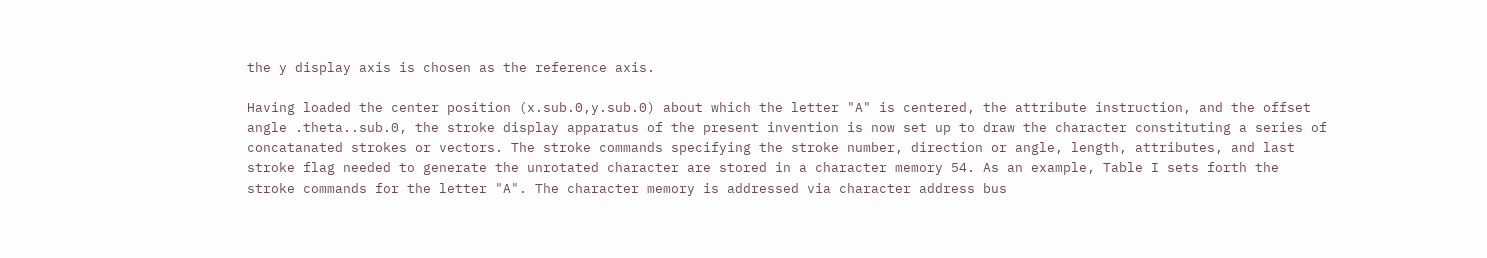the y display axis is chosen as the reference axis.

Having loaded the center position (x.sub.0,y.sub.0) about which the letter "A" is centered, the attribute instruction, and the offset angle .theta..sub.0, the stroke display apparatus of the present invention is now set up to draw the character constituting a series of concatanated strokes or vectors. The stroke commands specifying the stroke number, direction or angle, length, attributes, and last stroke flag needed to generate the unrotated character are stored in a character memory 54. As an example, Table I sets forth the stroke commands for the letter "A". The character memory is addressed via character address bus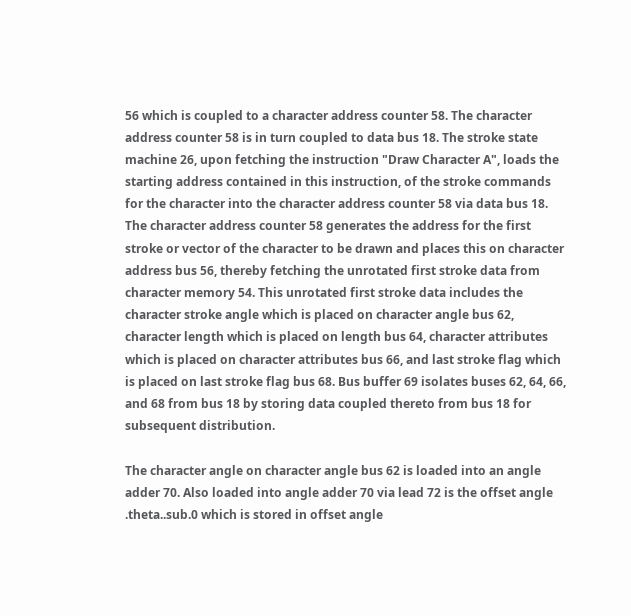56 which is coupled to a character address counter 58. The character address counter 58 is in turn coupled to data bus 18. The stroke state machine 26, upon fetching the instruction "Draw Character A", loads the starting address contained in this instruction, of the stroke commands for the character into the character address counter 58 via data bus 18. The character address counter 58 generates the address for the first stroke or vector of the character to be drawn and places this on character address bus 56, thereby fetching the unrotated first stroke data from character memory 54. This unrotated first stroke data includes the character stroke angle which is placed on character angle bus 62, character length which is placed on length bus 64, character attributes which is placed on character attributes bus 66, and last stroke flag which is placed on last stroke flag bus 68. Bus buffer 69 isolates buses 62, 64, 66, and 68 from bus 18 by storing data coupled thereto from bus 18 for subsequent distribution.

The character angle on character angle bus 62 is loaded into an angle adder 70. Also loaded into angle adder 70 via lead 72 is the offset angle .theta..sub.0 which is stored in offset angle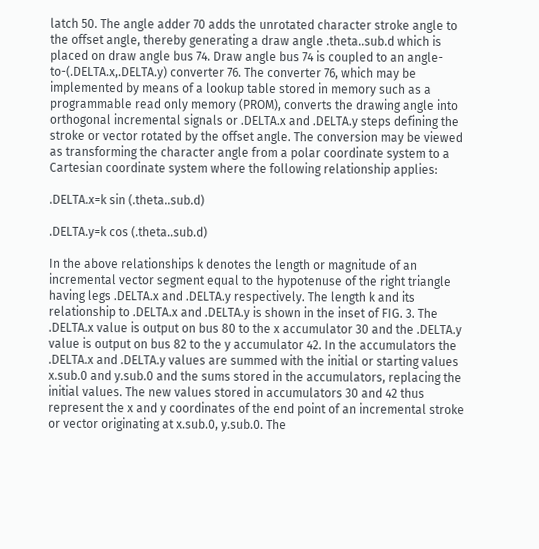latch 50. The angle adder 70 adds the unrotated character stroke angle to the offset angle, thereby generating a draw angle .theta..sub.d which is placed on draw angle bus 74. Draw angle bus 74 is coupled to an angle-to-(.DELTA.x,.DELTA.y) converter 76. The converter 76, which may be implemented by means of a lookup table stored in memory such as a programmable read only memory (PROM), converts the drawing angle into orthogonal incremental signals or .DELTA.x and .DELTA.y steps defining the stroke or vector rotated by the offset angle. The conversion may be viewed as transforming the character angle from a polar coordinate system to a Cartesian coordinate system where the following relationship applies:

.DELTA.x=k sin (.theta..sub.d)

.DELTA.y=k cos (.theta..sub.d)

In the above relationships k denotes the length or magnitude of an incremental vector segment equal to the hypotenuse of the right triangle having legs .DELTA.x and .DELTA.y respectively. The length k and its relationship to .DELTA.x and .DELTA.y is shown in the inset of FIG. 3. The .DELTA.x value is output on bus 80 to the x accumulator 30 and the .DELTA.y value is output on bus 82 to the y accumulator 42. In the accumulators the .DELTA.x and .DELTA.y values are summed with the initial or starting values x.sub.0 and y.sub.0 and the sums stored in the accumulators, replacing the initial values. The new values stored in accumulators 30 and 42 thus represent the x and y coordinates of the end point of an incremental stroke or vector originating at x.sub.0, y.sub.0. The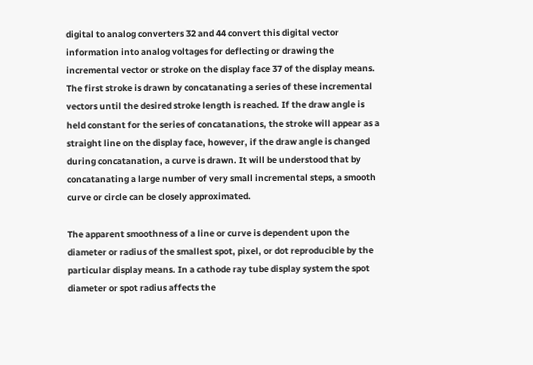digital to analog converters 32 and 44 convert this digital vector information into analog voltages for deflecting or drawing the incremental vector or stroke on the display face 37 of the display means. The first stroke is drawn by concatanating a series of these incremental vectors until the desired stroke length is reached. If the draw angle is held constant for the series of concatanations, the stroke will appear as a straight line on the display face, however, if the draw angle is changed during concatanation, a curve is drawn. It will be understood that by concatanating a large number of very small incremental steps, a smooth curve or circle can be closely approximated.

The apparent smoothness of a line or curve is dependent upon the diameter or radius of the smallest spot, pixel, or dot reproducible by the particular display means. In a cathode ray tube display system the spot diameter or spot radius affects the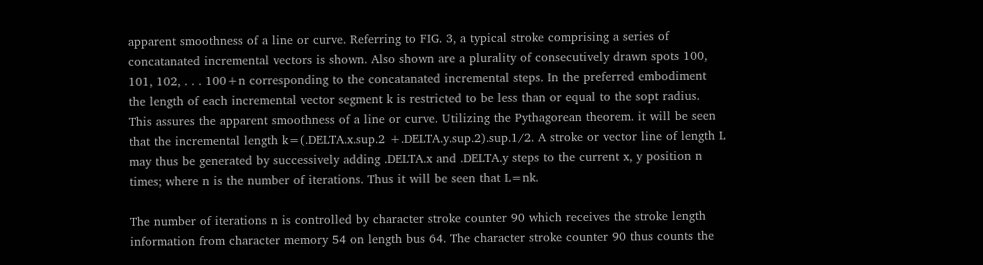apparent smoothness of a line or curve. Referring to FIG. 3, a typical stroke comprising a series of concatanated incremental vectors is shown. Also shown are a plurality of consecutively drawn spots 100, 101, 102, . . . 100+n corresponding to the concatanated incremental steps. In the preferred embodiment the length of each incremental vector segment k is restricted to be less than or equal to the sopt radius. This assures the apparent smoothness of a line or curve. Utilizing the Pythagorean theorem. it will be seen that the incremental length k=(.DELTA.x.sup.2 +.DELTA.y.sup.2).sup.1/2. A stroke or vector line of length L may thus be generated by successively adding .DELTA.x and .DELTA.y steps to the current x, y position n times; where n is the number of iterations. Thus it will be seen that L=nk.

The number of iterations n is controlled by character stroke counter 90 which receives the stroke length information from character memory 54 on length bus 64. The character stroke counter 90 thus counts the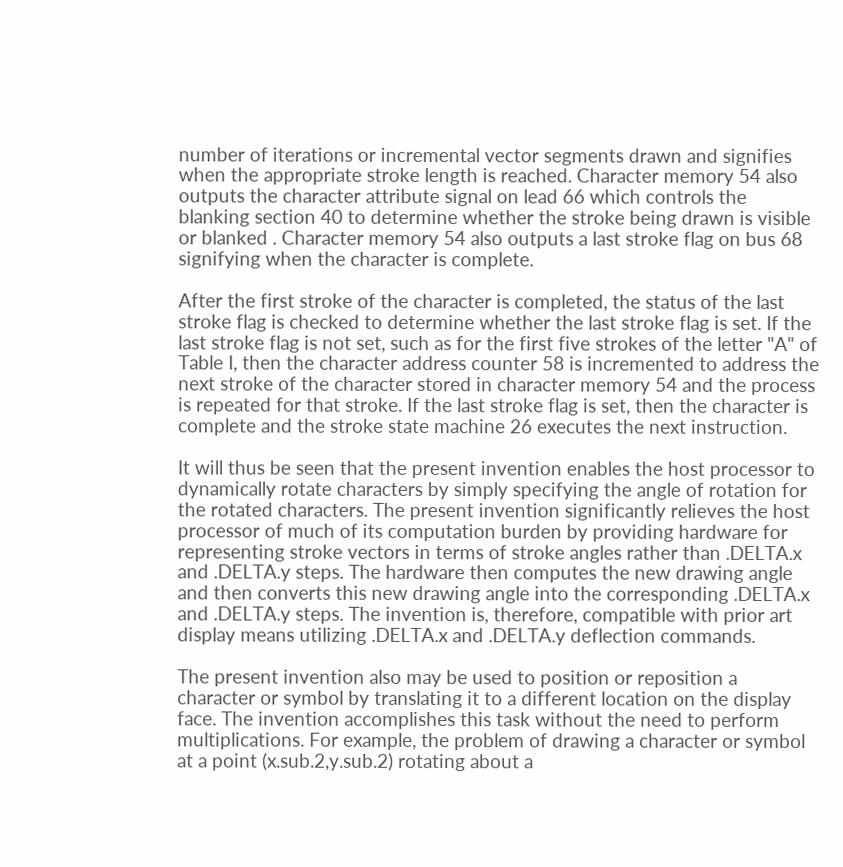number of iterations or incremental vector segments drawn and signifies when the appropriate stroke length is reached. Character memory 54 also outputs the character attribute signal on lead 66 which controls the blanking section 40 to determine whether the stroke being drawn is visible or blanked . Character memory 54 also outputs a last stroke flag on bus 68 signifying when the character is complete.

After the first stroke of the character is completed, the status of the last stroke flag is checked to determine whether the last stroke flag is set. If the last stroke flag is not set, such as for the first five strokes of the letter "A" of Table I, then the character address counter 58 is incremented to address the next stroke of the character stored in character memory 54 and the process is repeated for that stroke. If the last stroke flag is set, then the character is complete and the stroke state machine 26 executes the next instruction.

It will thus be seen that the present invention enables the host processor to dynamically rotate characters by simply specifying the angle of rotation for the rotated characters. The present invention significantly relieves the host processor of much of its computation burden by providing hardware for representing stroke vectors in terms of stroke angles rather than .DELTA.x and .DELTA.y steps. The hardware then computes the new drawing angle and then converts this new drawing angle into the corresponding .DELTA.x and .DELTA.y steps. The invention is, therefore, compatible with prior art display means utilizing .DELTA.x and .DELTA.y deflection commands.

The present invention also may be used to position or reposition a character or symbol by translating it to a different location on the display face. The invention accomplishes this task without the need to perform multiplications. For example, the problem of drawing a character or symbol at a point (x.sub.2,y.sub.2) rotating about a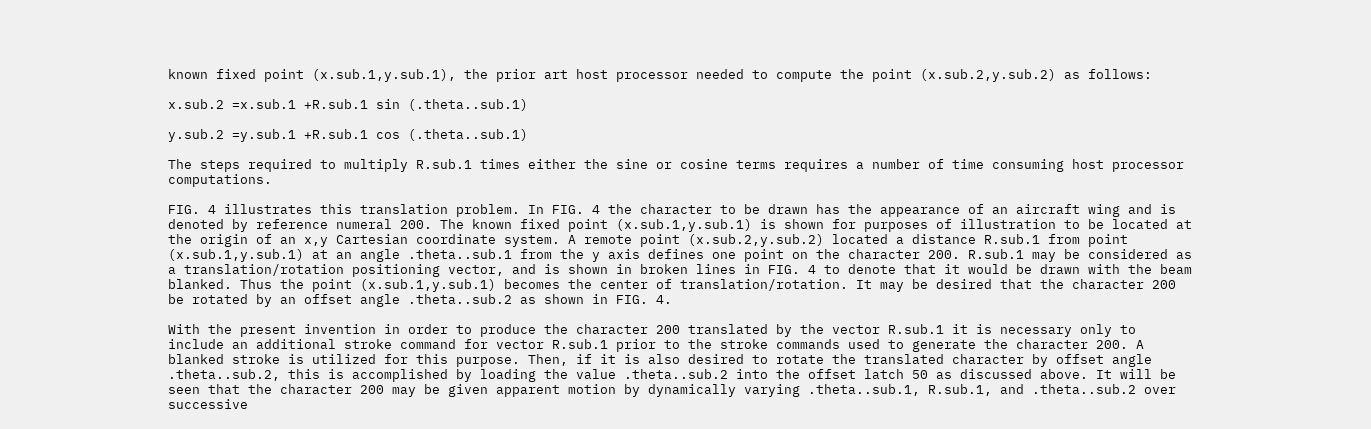known fixed point (x.sub.1,y.sub.1), the prior art host processor needed to compute the point (x.sub.2,y.sub.2) as follows:

x.sub.2 =x.sub.1 +R.sub.1 sin (.theta..sub.1)

y.sub.2 =y.sub.1 +R.sub.1 cos (.theta..sub.1)

The steps required to multiply R.sub.1 times either the sine or cosine terms requires a number of time consuming host processor computations.

FIG. 4 illustrates this translation problem. In FIG. 4 the character to be drawn has the appearance of an aircraft wing and is denoted by reference numeral 200. The known fixed point (x.sub.1,y.sub.1) is shown for purposes of illustration to be located at the origin of an x,y Cartesian coordinate system. A remote point (x.sub.2,y.sub.2) located a distance R.sub.1 from point (x.sub.1,y.sub.1) at an angle .theta..sub.1 from the y axis defines one point on the character 200. R.sub.1 may be considered as a translation/rotation positioning vector, and is shown in broken lines in FIG. 4 to denote that it would be drawn with the beam blanked. Thus the point (x.sub.1,y.sub.1) becomes the center of translation/rotation. It may be desired that the character 200 be rotated by an offset angle .theta..sub.2 as shown in FIG. 4.

With the present invention in order to produce the character 200 translated by the vector R.sub.1 it is necessary only to include an additional stroke command for vector R.sub.1 prior to the stroke commands used to generate the character 200. A blanked stroke is utilized for this purpose. Then, if it is also desired to rotate the translated character by offset angle .theta..sub.2, this is accomplished by loading the value .theta..sub.2 into the offset latch 50 as discussed above. It will be seen that the character 200 may be given apparent motion by dynamically varying .theta..sub.1, R.sub.1, and .theta..sub.2 over successive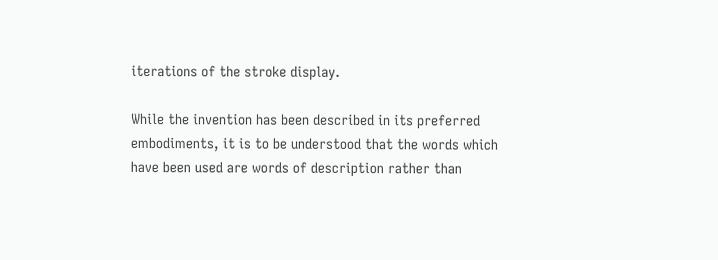iterations of the stroke display.

While the invention has been described in its preferred embodiments, it is to be understood that the words which have been used are words of description rather than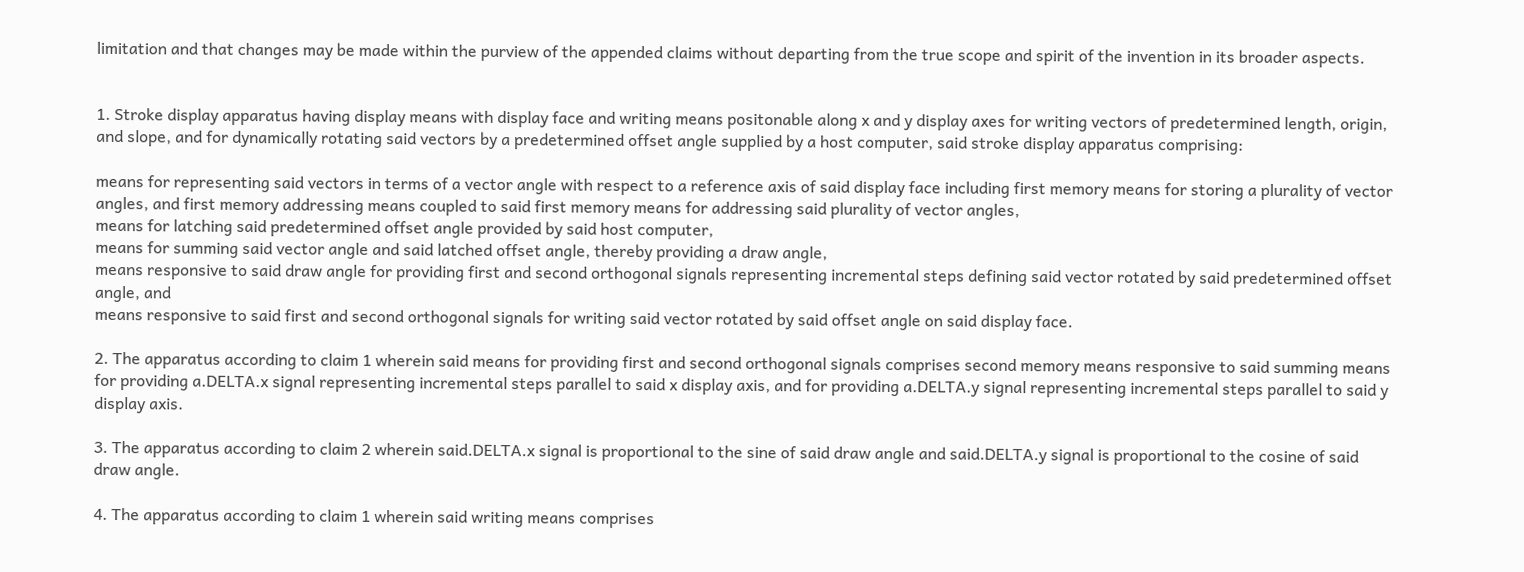limitation and that changes may be made within the purview of the appended claims without departing from the true scope and spirit of the invention in its broader aspects.


1. Stroke display apparatus having display means with display face and writing means positonable along x and y display axes for writing vectors of predetermined length, origin, and slope, and for dynamically rotating said vectors by a predetermined offset angle supplied by a host computer, said stroke display apparatus comprising:

means for representing said vectors in terms of a vector angle with respect to a reference axis of said display face including first memory means for storing a plurality of vector angles, and first memory addressing means coupled to said first memory means for addressing said plurality of vector angles,
means for latching said predetermined offset angle provided by said host computer,
means for summing said vector angle and said latched offset angle, thereby providing a draw angle,
means responsive to said draw angle for providing first and second orthogonal signals representing incremental steps defining said vector rotated by said predetermined offset angle, and
means responsive to said first and second orthogonal signals for writing said vector rotated by said offset angle on said display face.

2. The apparatus according to claim 1 wherein said means for providing first and second orthogonal signals comprises second memory means responsive to said summing means for providing a.DELTA.x signal representing incremental steps parallel to said x display axis, and for providing a.DELTA.y signal representing incremental steps parallel to said y display axis.

3. The apparatus according to claim 2 wherein said.DELTA.x signal is proportional to the sine of said draw angle and said.DELTA.y signal is proportional to the cosine of said draw angle.

4. The apparatus according to claim 1 wherein said writing means comprises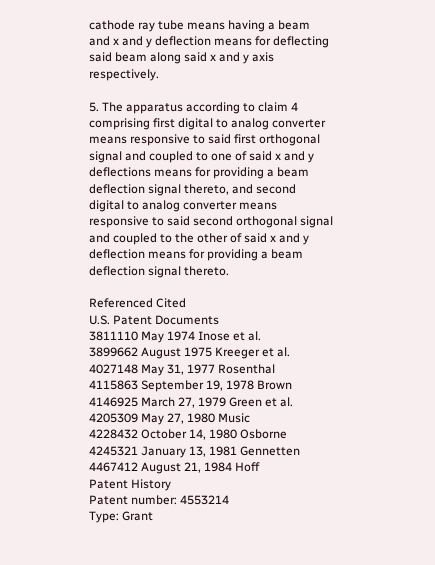cathode ray tube means having a beam and x and y deflection means for deflecting said beam along said x and y axis respectively.

5. The apparatus according to claim 4 comprising first digital to analog converter means responsive to said first orthogonal signal and coupled to one of said x and y deflections means for providing a beam deflection signal thereto, and second digital to analog converter means responsive to said second orthogonal signal and coupled to the other of said x and y deflection means for providing a beam deflection signal thereto.

Referenced Cited
U.S. Patent Documents
3811110 May 1974 Inose et al.
3899662 August 1975 Kreeger et al.
4027148 May 31, 1977 Rosenthal
4115863 September 19, 1978 Brown
4146925 March 27, 1979 Green et al.
4205309 May 27, 1980 Music
4228432 October 14, 1980 Osborne
4245321 January 13, 1981 Gennetten
4467412 August 21, 1984 Hoff
Patent History
Patent number: 4553214
Type: Grant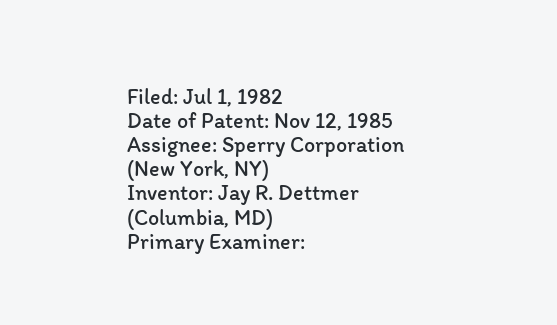Filed: Jul 1, 1982
Date of Patent: Nov 12, 1985
Assignee: Sperry Corporation (New York, NY)
Inventor: Jay R. Dettmer (Columbia, MD)
Primary Examiner: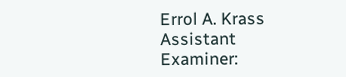Errol A. Krass
Assistant Examiner: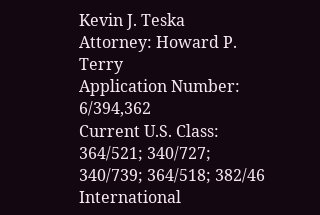Kevin J. Teska
Attorney: Howard P. Terry
Application Number: 6/394,362
Current U.S. Class: 364/521; 340/727; 340/739; 364/518; 382/46
International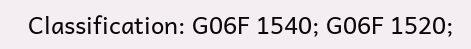Classification: G06F 1540; G06F 1520;